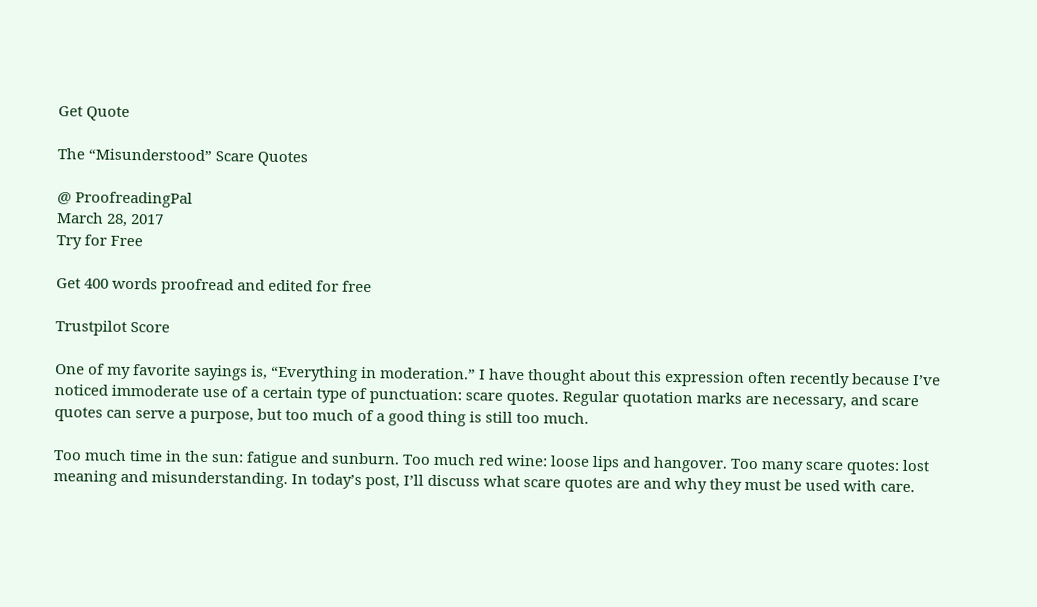Get Quote

The “Misunderstood” Scare Quotes

@ ProofreadingPal
March 28, 2017
Try for Free

Get 400 words proofread and edited for free

Trustpilot Score

One of my favorite sayings is, “Everything in moderation.” I have thought about this expression often recently because I’ve noticed immoderate use of a certain type of punctuation: scare quotes. Regular quotation marks are necessary, and scare quotes can serve a purpose, but too much of a good thing is still too much.

Too much time in the sun: fatigue and sunburn. Too much red wine: loose lips and hangover. Too many scare quotes: lost meaning and misunderstanding. In today’s post, I’ll discuss what scare quotes are and why they must be used with care.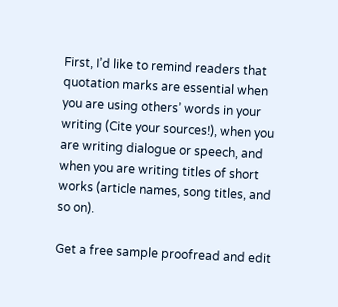First, I’d like to remind readers that quotation marks are essential when you are using others’ words in your writing (Cite your sources!), when you are writing dialogue or speech, and when you are writing titles of short works (article names, song titles, and so on).

Get a free sample proofread and edit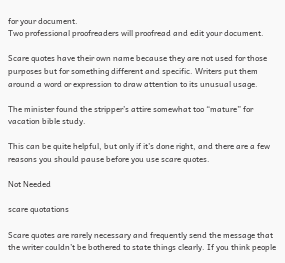for your document.
Two professional proofreaders will proofread and edit your document.

Scare quotes have their own name because they are not used for those purposes but for something different and specific. Writers put them around a word or expression to draw attention to its unusual usage.

The minister found the stripper’s attire somewhat too “mature” for vacation bible study.

This can be quite helpful, but only if it’s done right, and there are a few reasons you should pause before you use scare quotes.

Not Needed

scare quotations

Scare quotes are rarely necessary and frequently send the message that the writer couldn’t be bothered to state things clearly. If you think people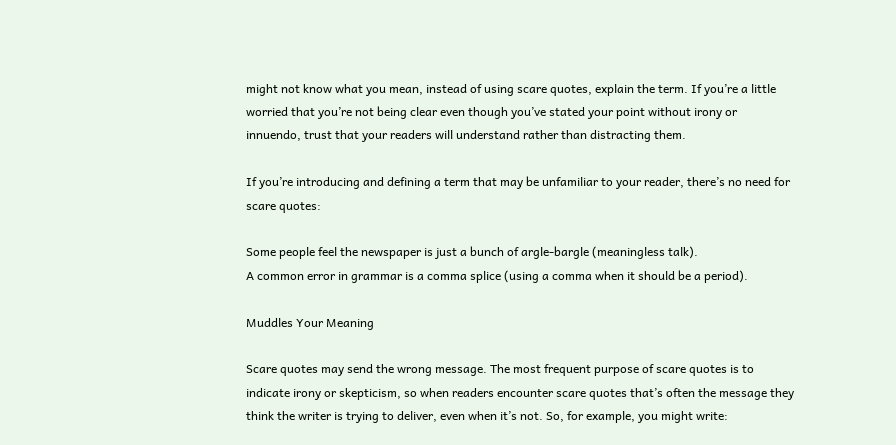might not know what you mean, instead of using scare quotes, explain the term. If you’re a little worried that you’re not being clear even though you’ve stated your point without irony or innuendo, trust that your readers will understand rather than distracting them.

If you’re introducing and defining a term that may be unfamiliar to your reader, there’s no need for scare quotes:

Some people feel the newspaper is just a bunch of argle-bargle (meaningless talk).
A common error in grammar is a comma splice (using a comma when it should be a period).

Muddles Your Meaning

Scare quotes may send the wrong message. The most frequent purpose of scare quotes is to indicate irony or skepticism, so when readers encounter scare quotes that’s often the message they think the writer is trying to deliver, even when it’s not. So, for example, you might write: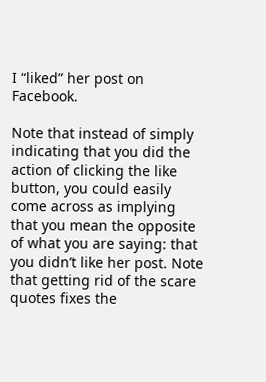I “liked” her post on Facebook.

Note that instead of simply indicating that you did the action of clicking the like button, you could easily come across as implying that you mean the opposite of what you are saying: that you didn’t like her post. Note that getting rid of the scare quotes fixes the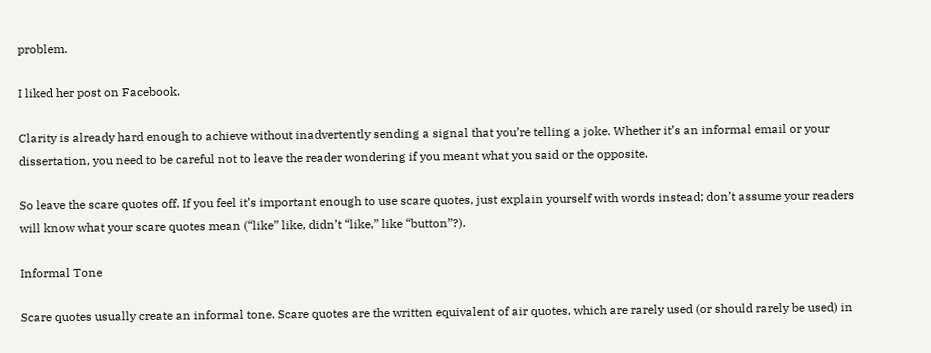problem.

I liked her post on Facebook.

Clarity is already hard enough to achieve without inadvertently sending a signal that you’re telling a joke. Whether it’s an informal email or your dissertation, you need to be careful not to leave the reader wondering if you meant what you said or the opposite.

So leave the scare quotes off. If you feel it’s important enough to use scare quotes, just explain yourself with words instead; don’t assume your readers will know what your scare quotes mean (“like” like, didn’t “like,” like “button”?).

Informal Tone

Scare quotes usually create an informal tone. Scare quotes are the written equivalent of air quotes, which are rarely used (or should rarely be used) in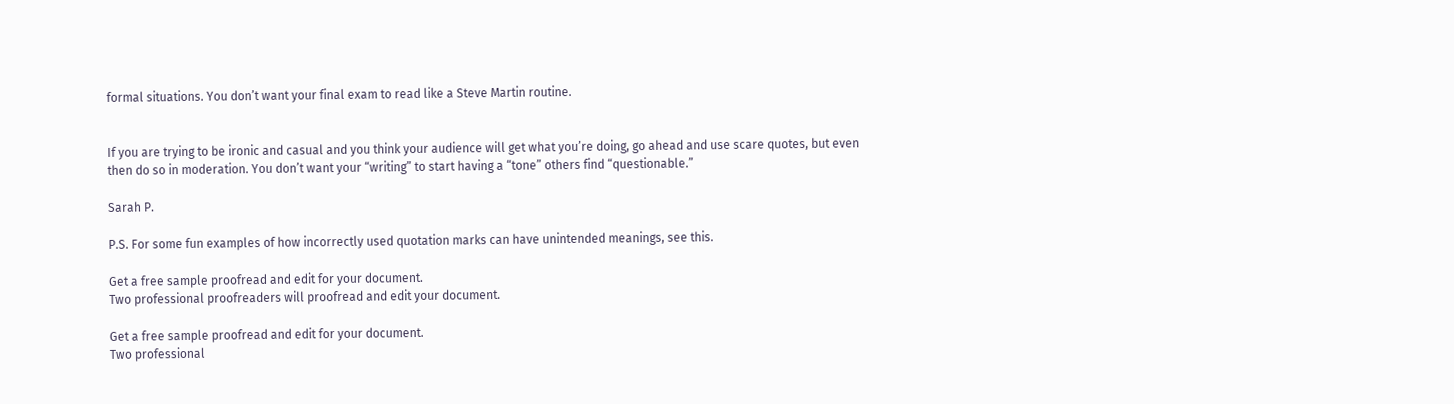formal situations. You don’t want your final exam to read like a Steve Martin routine.


If you are trying to be ironic and casual and you think your audience will get what you’re doing, go ahead and use scare quotes, but even then do so in moderation. You don’t want your “writing” to start having a “tone” others find “questionable.”

Sarah P.

P.S. For some fun examples of how incorrectly used quotation marks can have unintended meanings, see this.

Get a free sample proofread and edit for your document.
Two professional proofreaders will proofread and edit your document.

Get a free sample proofread and edit for your document.
Two professional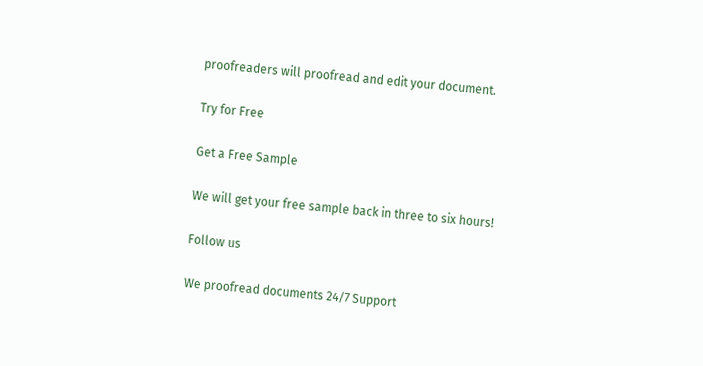proofreaders will proofread and edit your document.

Try for Free

Get a Free Sample

We will get your free sample back in three to six hours!

Follow us

We proofread documents 24/7 Support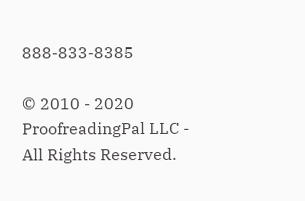888-833-8385

© 2010 - 2020 ProofreadingPal LLC - All Rights Reserved.